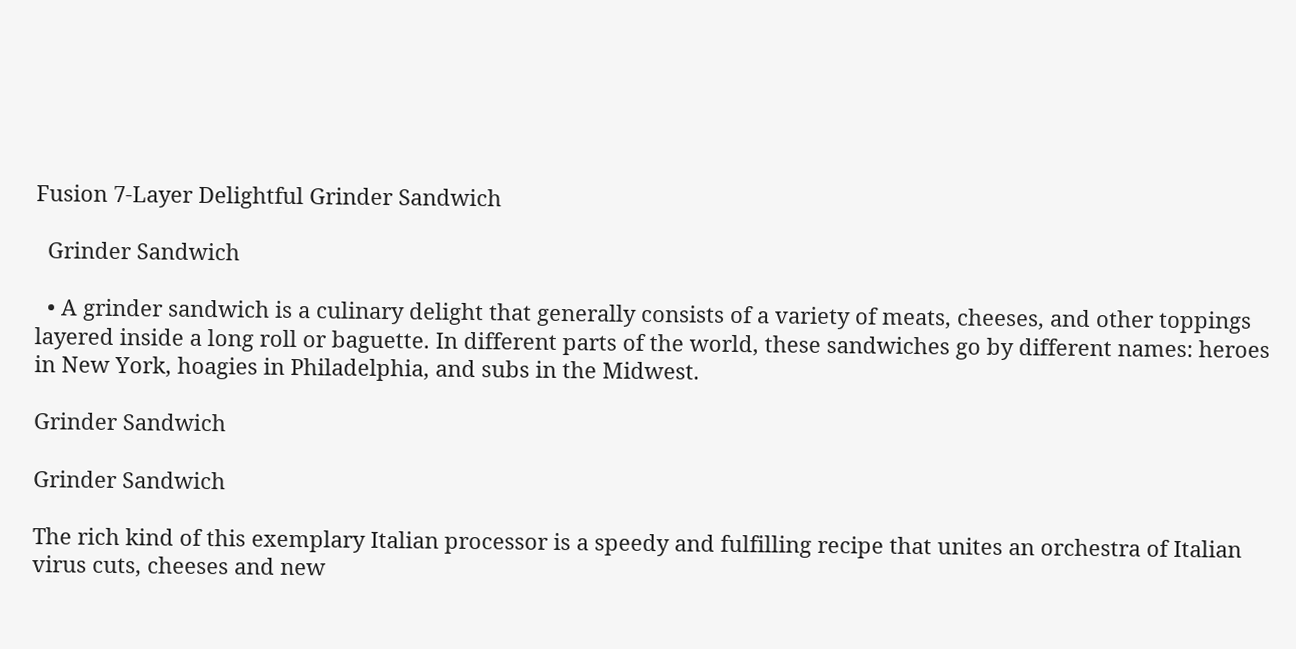Fusion 7-Layer Delightful Grinder Sandwich

  Grinder Sandwich

  • A grinder sandwich is a culinary delight that generally consists of a variety of meats, cheeses, and other toppings layered inside a long roll or baguette. In different parts of the world, these sandwiches go by different names: heroes in New York, hoagies in Philadelphia, and subs in the Midwest.

Grinder Sandwich

Grinder Sandwich

The rich kind of this exemplary Italian processor is a speedy and fulfilling recipe that unites an orchestra of Italian virus cuts, cheeses and new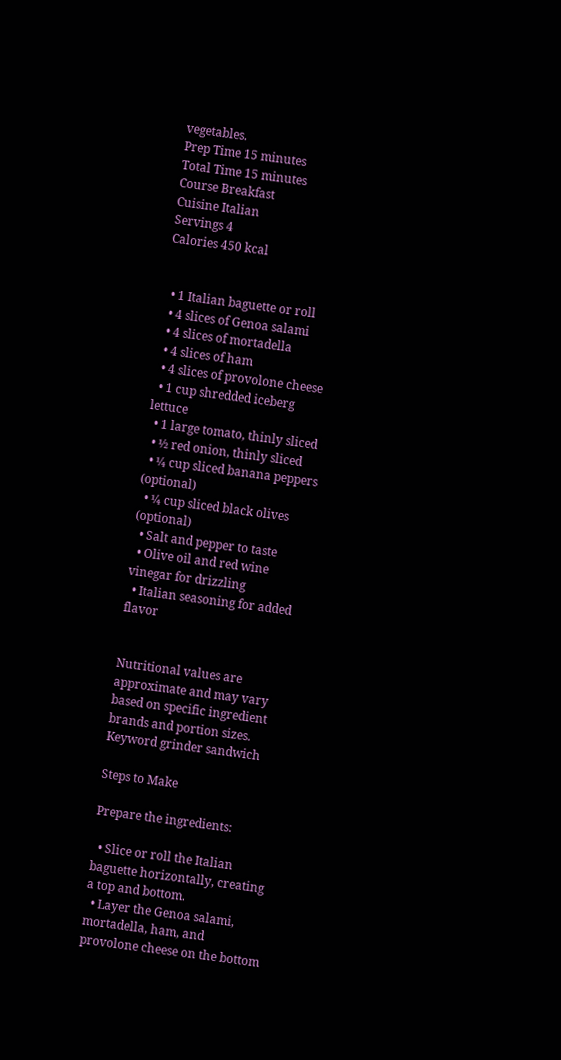vegetables.
Prep Time 15 minutes
Total Time 15 minutes
Course Breakfast
Cuisine Italian
Servings 4
Calories 450 kcal


  • 1 Italian baguette or roll
  • 4 slices of Genoa salami
  • 4 slices of mortadella
  • 4 slices of ham
  • 4 slices of provolone cheese
  • 1 cup shredded iceberg lettuce
  • 1 large tomato, thinly sliced
  • ½ red onion, thinly sliced
  • ¼ cup sliced banana peppers (optional)
  • ¼ cup sliced black olives (optional)
  • Salt and pepper to taste
  • Olive oil and red wine vinegar for drizzling
  • Italian seasoning for added flavor


Nutritional values are approximate and may vary based on specific ingredient brands and portion sizes.
Keyword grinder sandwich

Steps to Make

Prepare the ingredients:

  • Slice or roll the Italian baguette horizontally, creating a top and bottom.
  • Layer the Genoa salami, mortadella, ham, and provolone cheese on the bottom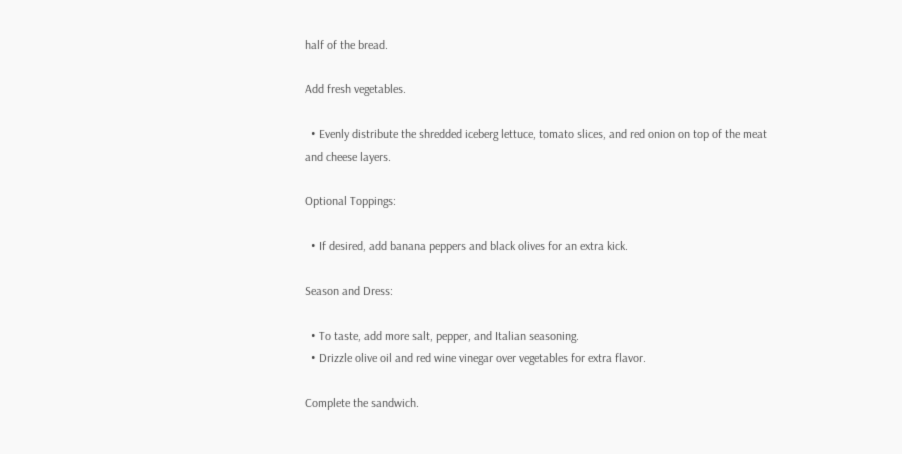half of the bread.

Add fresh vegetables.

  • Evenly distribute the shredded iceberg lettuce, tomato slices, and red onion on top of the meat and cheese layers.

Optional Toppings:

  • If desired, add banana peppers and black olives for an extra kick.

Season and Dress:

  • To taste, add more salt, pepper, and Italian seasoning.
  • Drizzle olive oil and red wine vinegar over vegetables for extra flavor.

Complete the sandwich.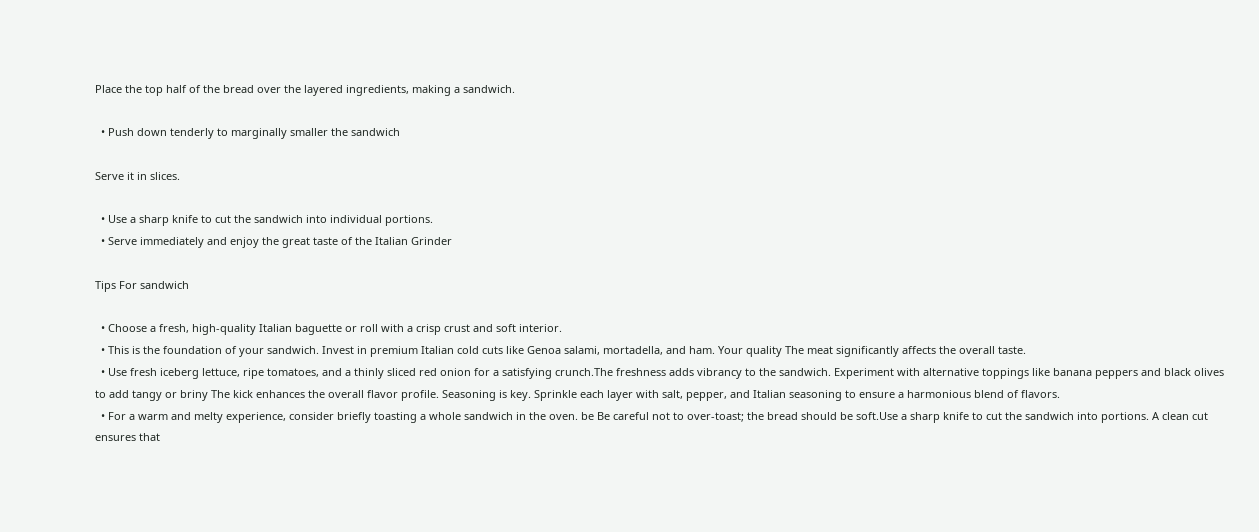Place the top half of the bread over the layered ingredients, making a sandwich.

  • Push down tenderly to marginally smaller the sandwich

Serve it in slices.

  • Use a sharp knife to cut the sandwich into individual portions.
  • Serve immediately and enjoy the great taste of the Italian Grinder

Tips For sandwich

  • Choose a fresh, high-quality Italian baguette or roll with a crisp crust and soft interior.
  • This is the foundation of your sandwich. Invest in premium Italian cold cuts like Genoa salami, mortadella, and ham. Your quality The meat significantly affects the overall taste.
  • Use fresh iceberg lettuce, ripe tomatoes, and a thinly sliced red onion for a satisfying crunch.The freshness adds vibrancy to the sandwich. Experiment with alternative toppings like banana peppers and black olives to add tangy or briny The kick enhances the overall flavor profile. Seasoning is key. Sprinkle each layer with salt, pepper, and Italian seasoning to ensure a harmonious blend of flavors.
  • For a warm and melty experience, consider briefly toasting a whole sandwich in the oven. be Be careful not to over-toast; the bread should be soft.Use a sharp knife to cut the sandwich into portions. A clean cut ensures that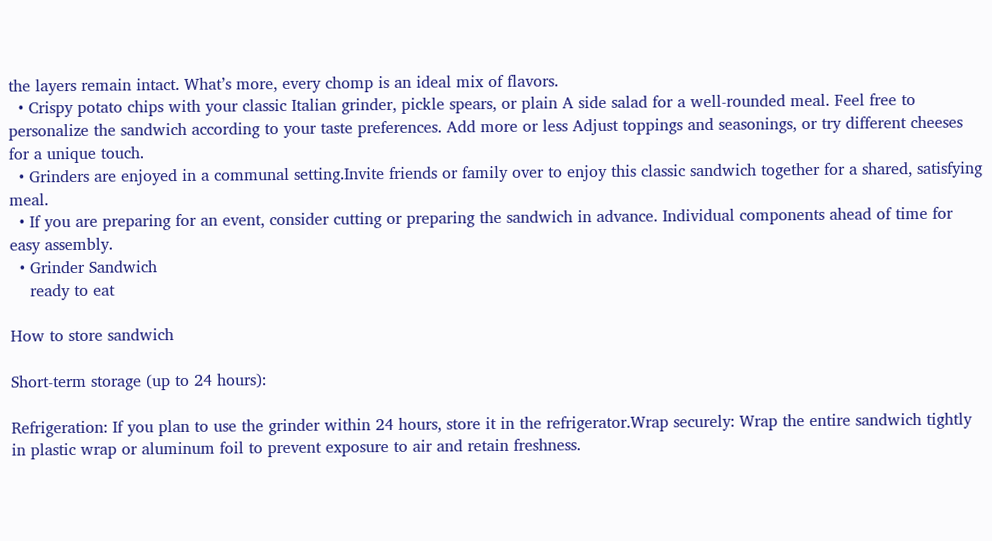the layers remain intact. What’s more, every chomp is an ideal mix of flavors.
  • Crispy potato chips with your classic Italian grinder, pickle spears, or plain A side salad for a well-rounded meal. Feel free to personalize the sandwich according to your taste preferences. Add more or less Adjust toppings and seasonings, or try different cheeses for a unique touch.
  • Grinders are enjoyed in a communal setting.Invite friends or family over to enjoy this classic sandwich together for a shared, satisfying meal.
  • If you are preparing for an event, consider cutting or preparing the sandwich in advance. Individual components ahead of time for easy assembly.
  • Grinder Sandwich
    ready to eat

How to store sandwich

Short-term storage (up to 24 hours):

Refrigeration: If you plan to use the grinder within 24 hours, store it in the refrigerator.Wrap securely: Wrap the entire sandwich tightly in plastic wrap or aluminum foil to prevent exposure to air and retain freshness.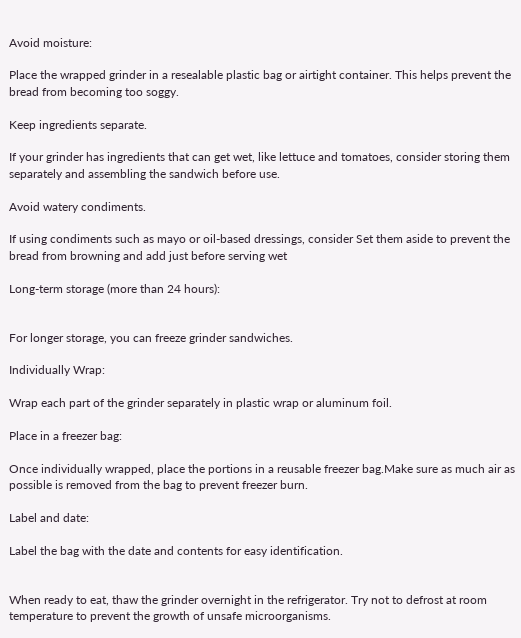Avoid moisture:

Place the wrapped grinder in a resealable plastic bag or airtight container. This helps prevent the bread from becoming too soggy.

Keep ingredients separate.

If your grinder has ingredients that can get wet, like lettuce and tomatoes, consider storing them separately and assembling the sandwich before use.

Avoid watery condiments.

If using condiments such as mayo or oil-based dressings, consider Set them aside to prevent the bread from browning and add just before serving wet

Long-term storage (more than 24 hours):


For longer storage, you can freeze grinder sandwiches.

Individually Wrap:

Wrap each part of the grinder separately in plastic wrap or aluminum foil.

Place in a freezer bag:

Once individually wrapped, place the portions in a reusable freezer bag.Make sure as much air as possible is removed from the bag to prevent freezer burn.

Label and date:

Label the bag with the date and contents for easy identification.


When ready to eat, thaw the grinder overnight in the refrigerator. Try not to defrost at room temperature to prevent the growth of unsafe microorganisms.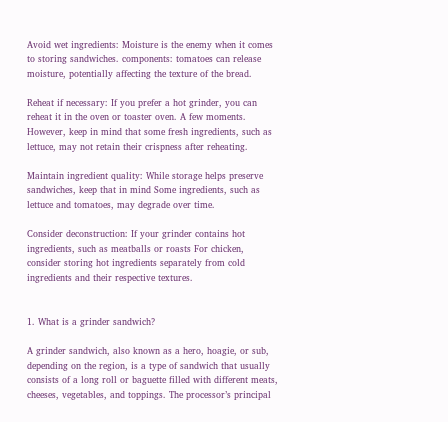Avoid wet ingredients: Moisture is the enemy when it comes to storing sandwiches. components: tomatoes can release moisture, potentially affecting the texture of the bread.

Reheat if necessary: If you prefer a hot grinder, you can reheat it in the oven or toaster oven. A few moments. However, keep in mind that some fresh ingredients, such as lettuce, may not retain their crispness after reheating.

Maintain ingredient quality: While storage helps preserve sandwiches, keep that in mind Some ingredients, such as lettuce and tomatoes, may degrade over time.

Consider deconstruction: If your grinder contains hot ingredients, such as meatballs or roasts For chicken, consider storing hot ingredients separately from cold ingredients and their respective textures.


1. What is a grinder sandwich?

A grinder sandwich, also known as a hero, hoagie, or sub, depending on the region, is a type of sandwich that usually consists of a long roll or baguette filled with different meats, cheeses, vegetables, and toppings. The processor’s principal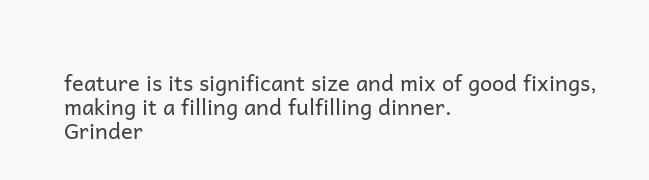feature is its significant size and mix of good fixings, making it a filling and fulfilling dinner.
Grinder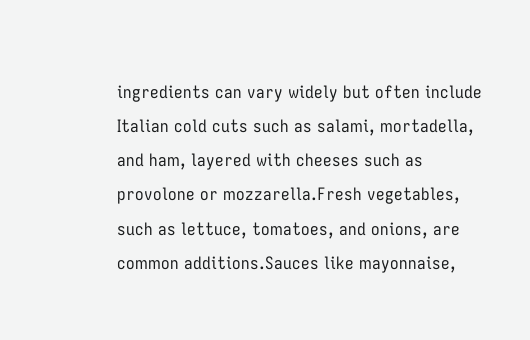ingredients can vary widely but often include Italian cold cuts such as salami, mortadella, and ham, layered with cheeses such as provolone or mozzarella.Fresh vegetables, such as lettuce, tomatoes, and onions, are common additions.Sauces like mayonnaise,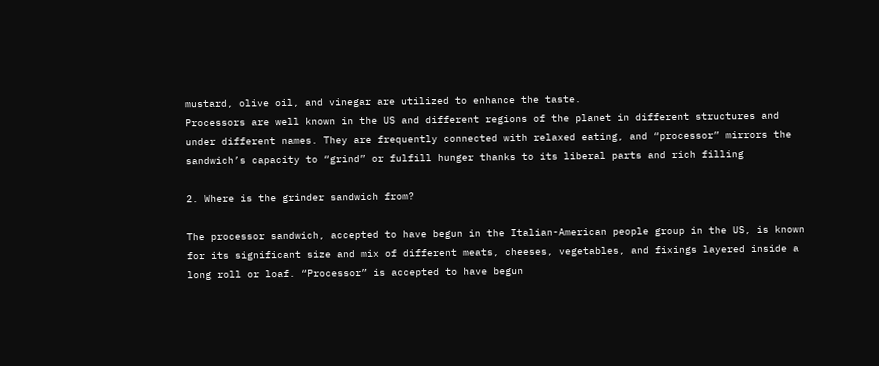mustard, olive oil, and vinegar are utilized to enhance the taste.
Processors are well known in the US and different regions of the planet in different structures and under different names. They are frequently connected with relaxed eating, and “processor” mirrors the sandwich’s capacity to “grind” or fulfill hunger thanks to its liberal parts and rich filling

2. Where is the grinder sandwich from?

The processor sandwich, accepted to have begun in the Italian-American people group in the US, is known for its significant size and mix of different meats, cheeses, vegetables, and fixings layered inside a long roll or loaf. “Processor” is accepted to have begun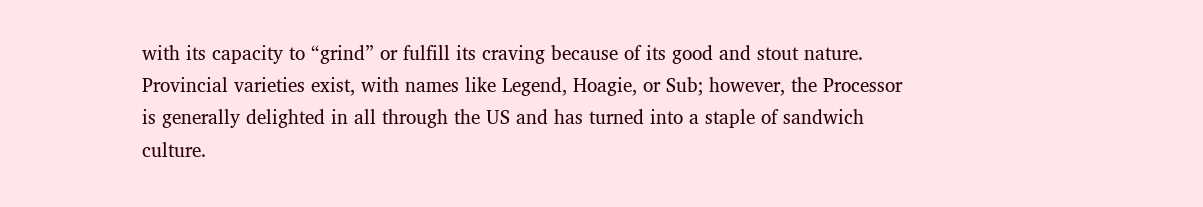with its capacity to “grind” or fulfill its craving because of its good and stout nature. Provincial varieties exist, with names like Legend, Hoagie, or Sub; however, the Processor is generally delighted in all through the US and has turned into a staple of sandwich culture.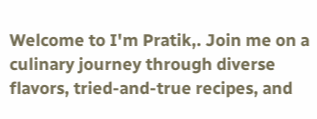Welcome to I'm Pratik,. Join me on a culinary journey through diverse flavors, tried-and-true recipes, and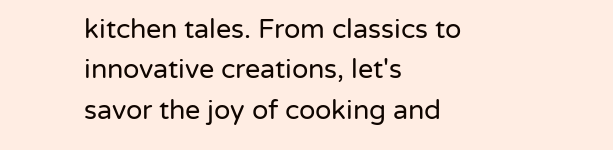kitchen tales. From classics to innovative creations, let's savor the joy of cooking and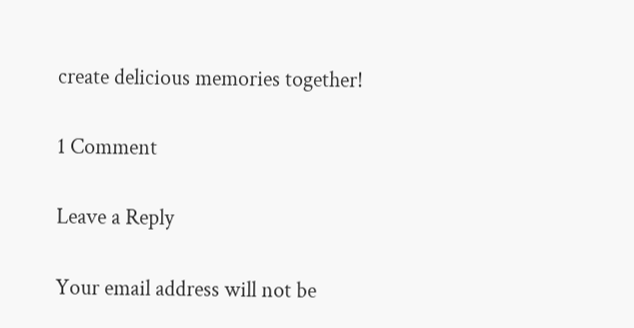create delicious memories together!

1 Comment

Leave a Reply

Your email address will not be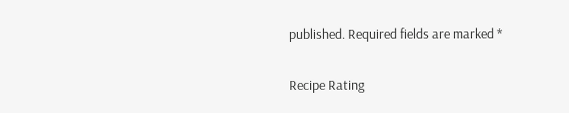published. Required fields are marked *

Recipe Rating